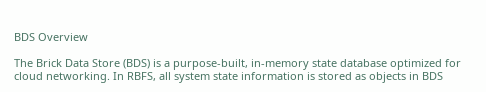BDS Overview

The Brick Data Store (BDS) is a purpose-built, in-memory state database optimized for cloud networking. In RBFS, all system state information is stored as objects in BDS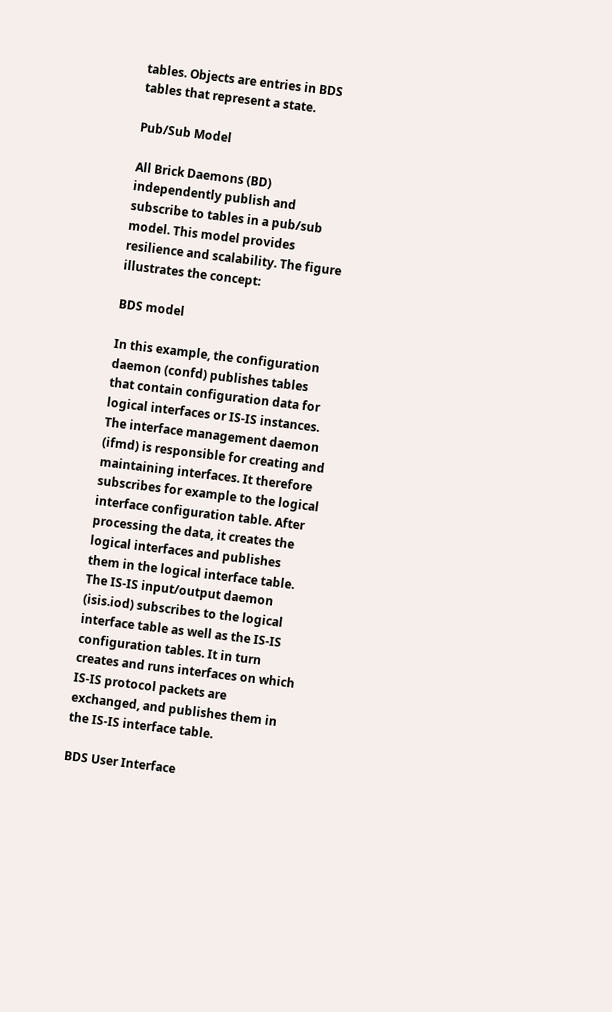tables. Objects are entries in BDS tables that represent a state.

Pub/Sub Model

All Brick Daemons (BD) independently publish and subscribe to tables in a pub/sub model. This model provides resilience and scalability. The figure illustrates the concept:

BDS model

In this example, the configuration daemon (confd) publishes tables that contain configuration data for logical interfaces or IS-IS instances. The interface management daemon (ifmd) is responsible for creating and maintaining interfaces. It therefore subscribes for example to the logical interface configuration table. After processing the data, it creates the logical interfaces and publishes them in the logical interface table. The IS-IS input/output daemon (isis.iod) subscribes to the logical interface table as well as the IS-IS configuration tables. It in turn creates and runs interfaces on which IS-IS protocol packets are exchanged, and publishes them in the IS-IS interface table.

BDS User Interface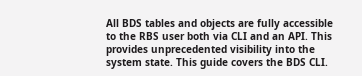All BDS tables and objects are fully accessible to the RBS user both via CLI and an API. This provides unprecedented visibility into the system state. This guide covers the BDS CLI.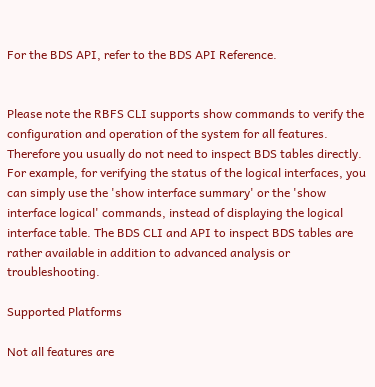For the BDS API, refer to the BDS API Reference.


Please note the RBFS CLI supports show commands to verify the configuration and operation of the system for all features. Therefore you usually do not need to inspect BDS tables directly. For example, for verifying the status of the logical interfaces, you can simply use the 'show interface summary' or the 'show interface logical' commands, instead of displaying the logical interface table. The BDS CLI and API to inspect BDS tables are rather available in addition to advanced analysis or troubleshooting.

Supported Platforms

Not all features are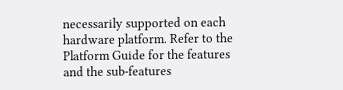necessarily supported on each hardware platform. Refer to the Platform Guide for the features and the sub-features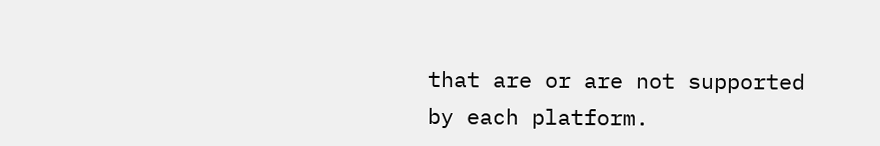that are or are not supported by each platform.